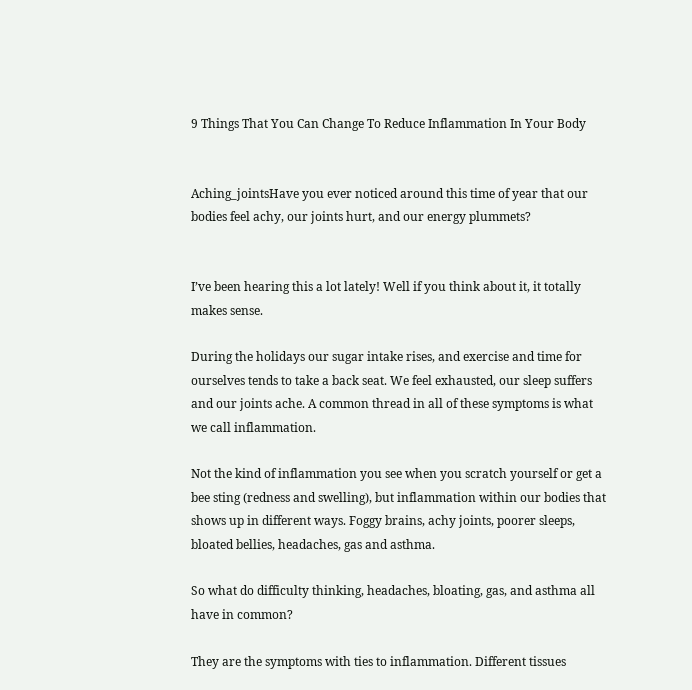9 Things That You Can Change To Reduce Inflammation In Your Body


Aching_jointsHave you ever noticed around this time of year that our bodies feel achy, our joints hurt, and our energy plummets?


I’ve been hearing this a lot lately! Well if you think about it, it totally makes sense.

During the holidays our sugar intake rises, and exercise and time for ourselves tends to take a back seat. We feel exhausted, our sleep suffers and our joints ache. A common thread in all of these symptoms is what we call inflammation.

Not the kind of inflammation you see when you scratch yourself or get a bee sting (redness and swelling), but inflammation within our bodies that shows up in different ways. Foggy brains, achy joints, poorer sleeps, bloated bellies, headaches, gas and asthma.

So what do difficulty thinking, headaches, bloating, gas, and asthma all have in common?

They are the symptoms with ties to inflammation. Different tissues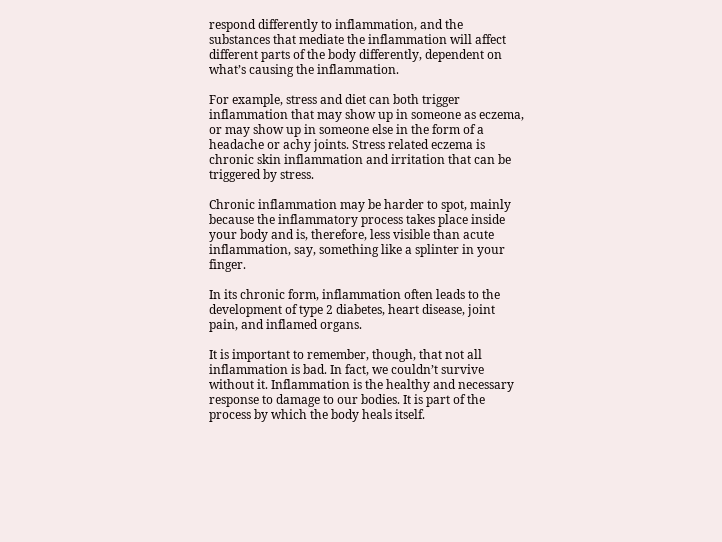respond differently to inflammation, and the substances that mediate the inflammation will affect different parts of the body differently, dependent on what’s causing the inflammation.

For example, stress and diet can both trigger inflammation that may show up in someone as eczema, or may show up in someone else in the form of a headache or achy joints. Stress related eczema is chronic skin inflammation and irritation that can be triggered by stress.

Chronic inflammation may be harder to spot, mainly because the inflammatory process takes place inside your body and is, therefore, less visible than acute inflammation, say, something like a splinter in your finger.

In its chronic form, inflammation often leads to the development of type 2 diabetes, heart disease, joint pain, and inflamed organs.

It is important to remember, though, that not all inflammation is bad. In fact, we couldn’t survive without it. Inflammation is the healthy and necessary response to damage to our bodies. It is part of the process by which the body heals itself.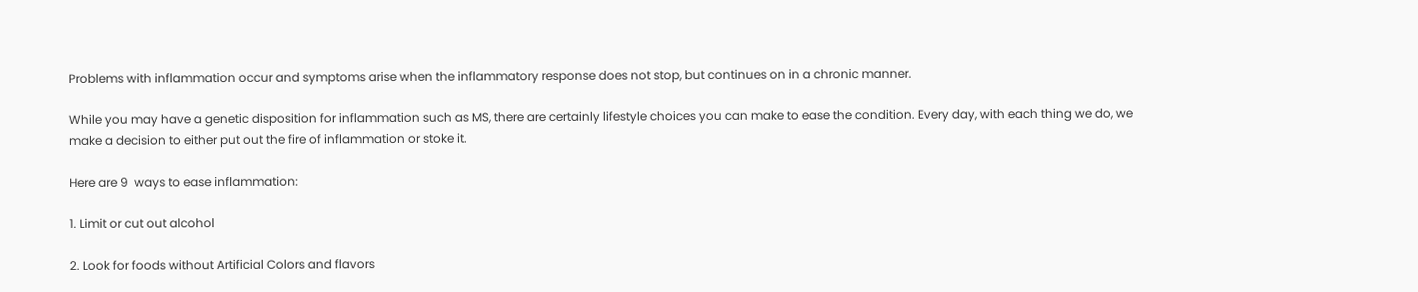Problems with inflammation occur and symptoms arise when the inflammatory response does not stop, but continues on in a chronic manner.

While you may have a genetic disposition for inflammation such as MS, there are certainly lifestyle choices you can make to ease the condition. Every day, with each thing we do, we make a decision to either put out the fire of inflammation or stoke it.

Here are 9  ways to ease inflammation:

1. Limit or cut out alcohol

2. Look for foods without Artificial Colors and flavors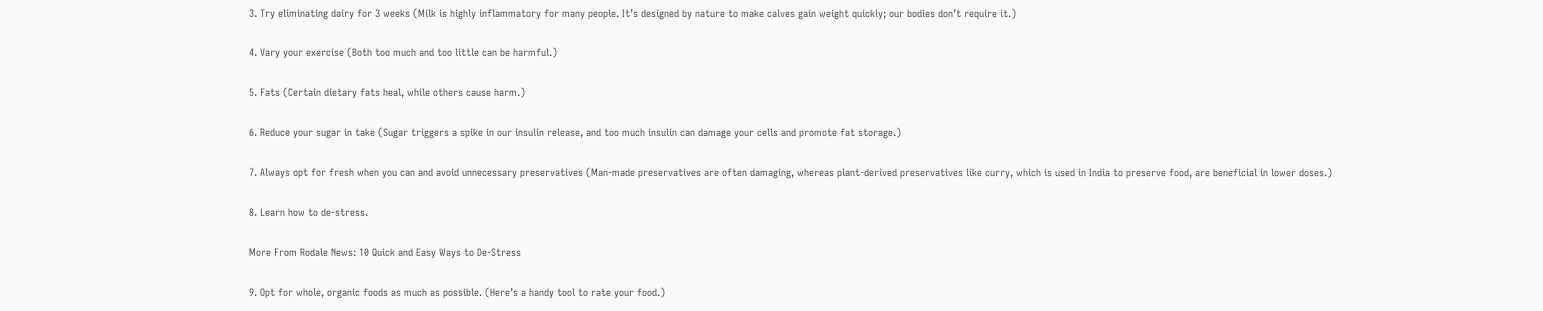3. Try eliminating dairy for 3 weeks (Milk is highly inflammatory for many people. It’s designed by nature to make calves gain weight quickly; our bodies don’t require it.)

4. Vary your exercise (Both too much and too little can be harmful.)

5. Fats (Certain dietary fats heal, while others cause harm.)

6. Reduce your sugar in take (Sugar triggers a spike in our insulin release, and too much insulin can damage your cells and promote fat storage.)

7. Always opt for fresh when you can and avoid unnecessary preservatives (Man-made preservatives are often damaging, whereas plant-derived preservatives like curry, which is used in India to preserve food, are beneficial in lower doses.)

8. Learn how to de-stress.

More From Rodale News: 10 Quick and Easy Ways to De-Stress

9. Opt for whole, organic foods as much as possible. (Here’s a handy tool to rate your food.)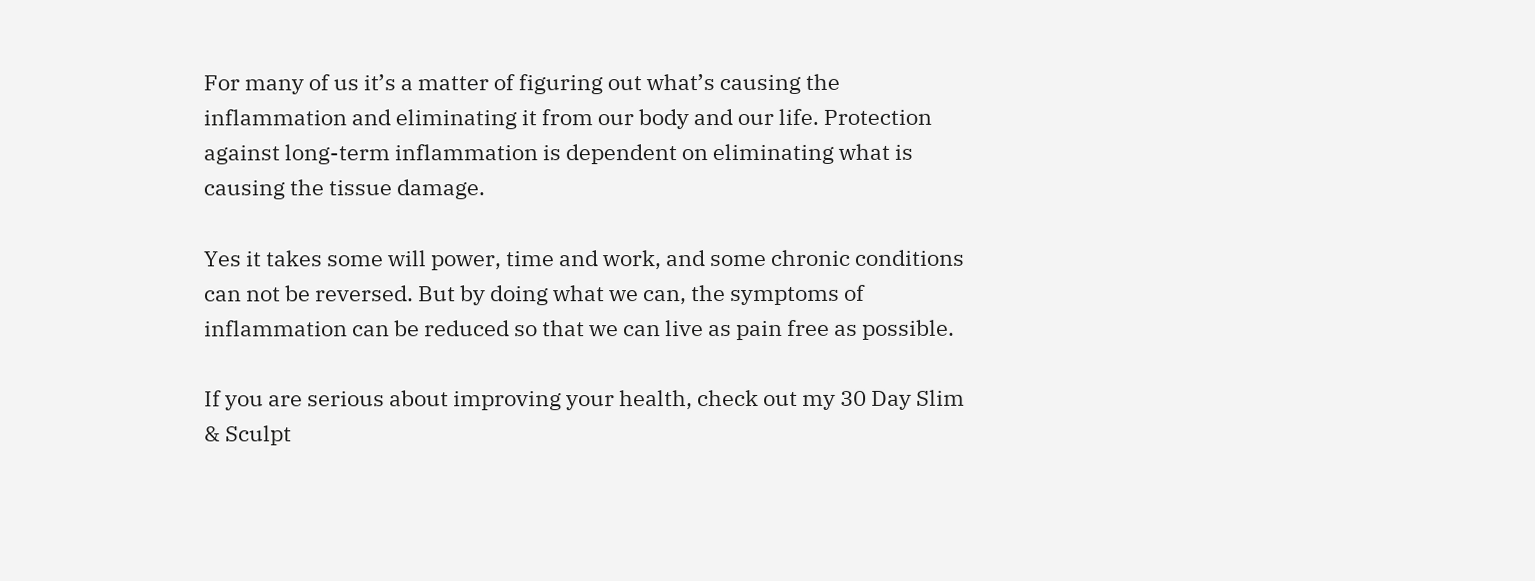For many of us it’s a matter of figuring out what’s causing the inflammation and eliminating it from our body and our life. Protection against long-term inflammation is dependent on eliminating what is causing the tissue damage.

Yes it takes some will power, time and work, and some chronic conditions can not be reversed. But by doing what we can, the symptoms of inflammation can be reduced so that we can live as pain free as possible.

If you are serious about improving your health, check out my 30 Day Slim & Sculpt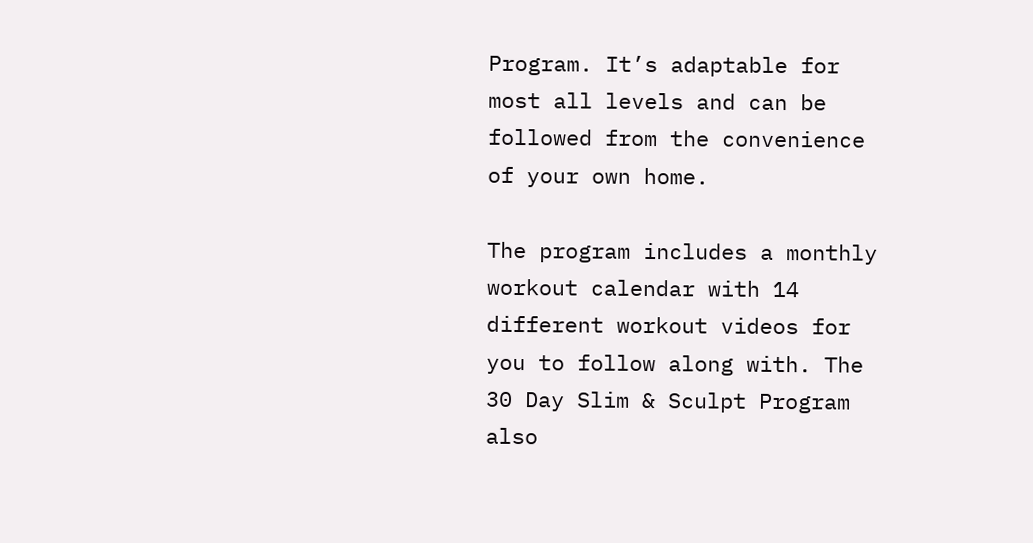Program. It’s adaptable for most all levels and can be followed from the convenience of your own home.

The program includes a monthly workout calendar with 14 different workout videos for you to follow along with. The 30 Day Slim & Sculpt Program also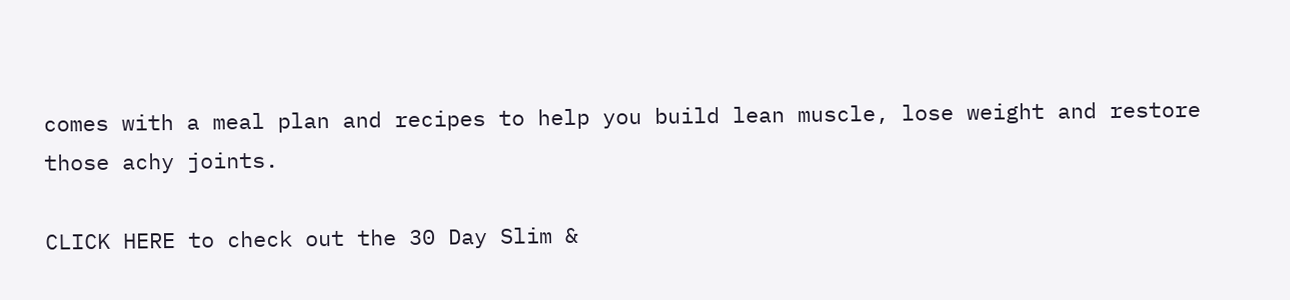comes with a meal plan and recipes to help you build lean muscle, lose weight and restore those achy joints.

CLICK HERE to check out the 30 Day Slim &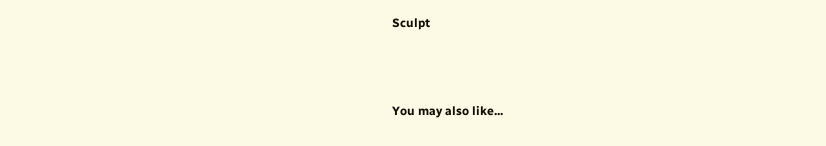Sculpt



You may also like...